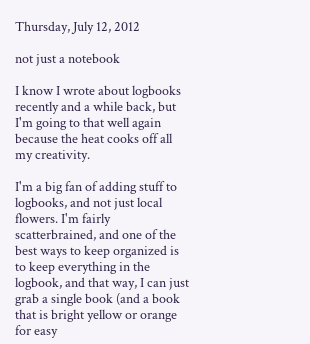Thursday, July 12, 2012

not just a notebook

I know I wrote about logbooks recently and a while back, but I'm going to that well again because the heat cooks off all my creativity.

I'm a big fan of adding stuff to logbooks, and not just local flowers. I'm fairly scatterbrained, and one of the best ways to keep organized is to keep everything in the logbook, and that way, I can just grab a single book (and a book that is bright yellow or orange for easy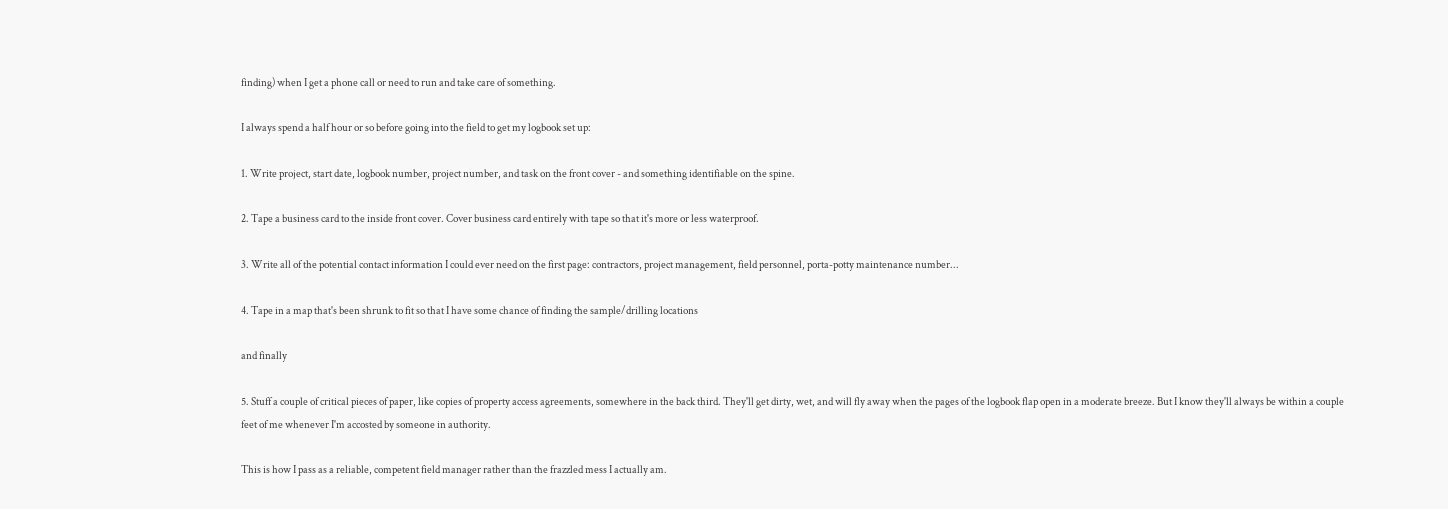finding) when I get a phone call or need to run and take care of something.

I always spend a half hour or so before going into the field to get my logbook set up:

1. Write project, start date, logbook number, project number, and task on the front cover - and something identifiable on the spine.

2. Tape a business card to the inside front cover. Cover business card entirely with tape so that it's more or less waterproof.

3. Write all of the potential contact information I could ever need on the first page: contractors, project management, field personnel, porta-potty maintenance number...

4. Tape in a map that's been shrunk to fit so that I have some chance of finding the sample/drilling locations

and finally

5. Stuff a couple of critical pieces of paper, like copies of property access agreements, somewhere in the back third. They'll get dirty, wet, and will fly away when the pages of the logbook flap open in a moderate breeze. But I know they'll always be within a couple feet of me whenever I'm accosted by someone in authority.

This is how I pass as a reliable, competent field manager rather than the frazzled mess I actually am.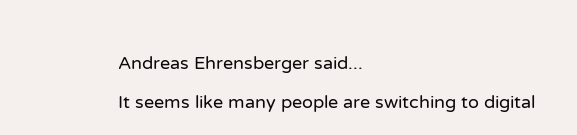Andreas Ehrensberger said...

It seems like many people are switching to digital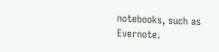notebooks, such as Evernote.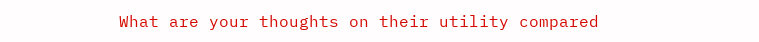What are your thoughts on their utility compared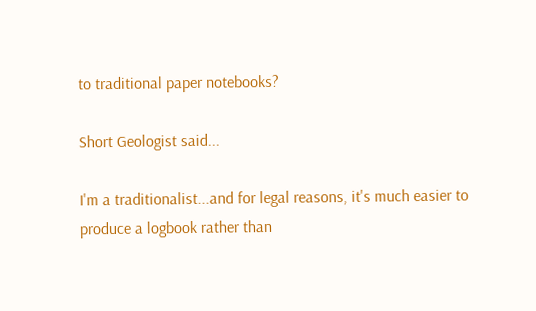to traditional paper notebooks?

Short Geologist said...

I'm a traditionalist...and for legal reasons, it's much easier to produce a logbook rather than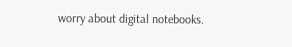worry about digital notebooks.